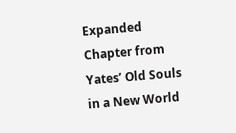Expanded Chapter from Yates’ Old Souls in a New World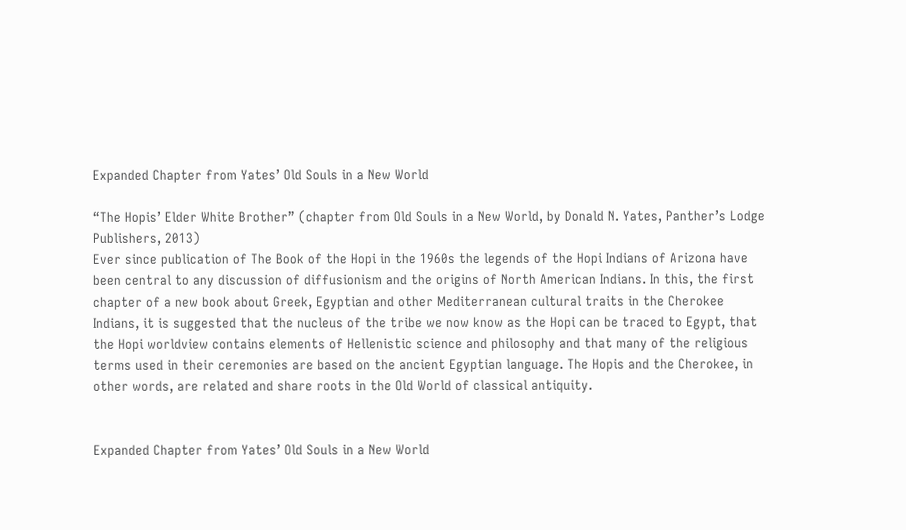Expanded Chapter from Yates’ Old Souls in a New World

“The Hopis’ Elder White Brother” (chapter from Old Souls in a New World, by Donald N. Yates, Panther’s Lodge Publishers, 2013)
Ever since publication of The Book of the Hopi in the 1960s the legends of the Hopi Indians of Arizona have been central to any discussion of diffusionism and the origins of North American Indians. In this, the first chapter of a new book about Greek, Egyptian and other Mediterranean cultural traits in the Cherokee Indians, it is suggested that the nucleus of the tribe we now know as the Hopi can be traced to Egypt, that the Hopi worldview contains elements of Hellenistic science and philosophy and that many of the religious terms used in their ceremonies are based on the ancient Egyptian language. The Hopis and the Cherokee, in other words, are related and share roots in the Old World of classical antiquity.


Expanded Chapter from Yates’ Old Souls in a New World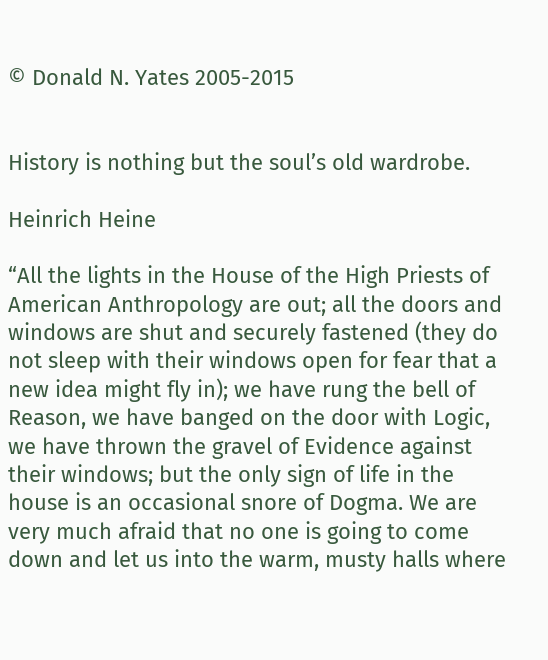© Donald N. Yates 2005-2015


History is nothing but the soul’s old wardrobe.

Heinrich Heine

“All the lights in the House of the High Priests of American Anthropology are out; all the doors and windows are shut and securely fastened (they do not sleep with their windows open for fear that a new idea might fly in); we have rung the bell of Reason, we have banged on the door with Logic, we have thrown the gravel of Evidence against their windows; but the only sign of life in the house is an occasional snore of Dogma. We are very much afraid that no one is going to come down and let us into the warm, musty halls where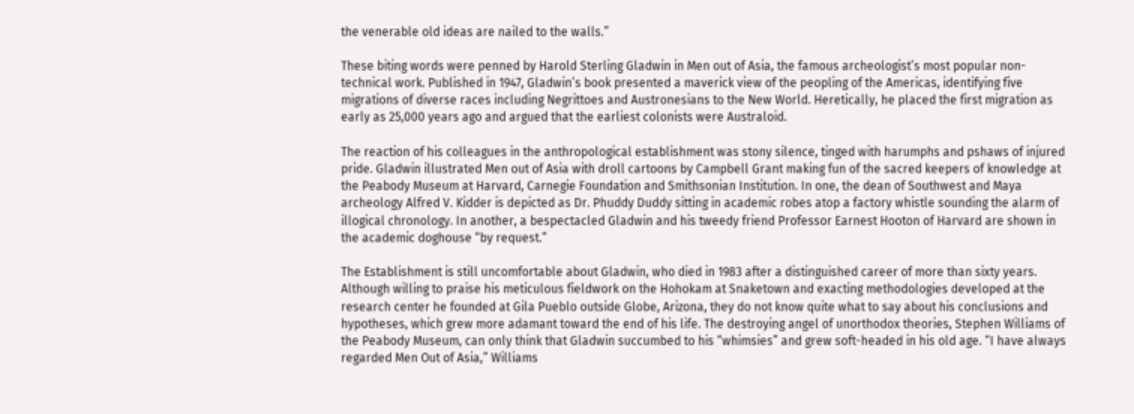the venerable old ideas are nailed to the walls.”

These biting words were penned by Harold Sterling Gladwin in Men out of Asia, the famous archeologist’s most popular non-technical work. Published in 1947, Gladwin’s book presented a maverick view of the peopling of the Americas, identifying five migrations of diverse races including Negrittoes and Austronesians to the New World. Heretically, he placed the first migration as early as 25,000 years ago and argued that the earliest colonists were Australoid.

The reaction of his colleagues in the anthropological establishment was stony silence, tinged with harumphs and pshaws of injured pride. Gladwin illustrated Men out of Asia with droll cartoons by Campbell Grant making fun of the sacred keepers of knowledge at the Peabody Museum at Harvard, Carnegie Foundation and Smithsonian Institution. In one, the dean of Southwest and Maya archeology Alfred V. Kidder is depicted as Dr. Phuddy Duddy sitting in academic robes atop a factory whistle sounding the alarm of illogical chronology. In another, a bespectacled Gladwin and his tweedy friend Professor Earnest Hooton of Harvard are shown in the academic doghouse “by request.”

The Establishment is still uncomfortable about Gladwin, who died in 1983 after a distinguished career of more than sixty years. Although willing to praise his meticulous fieldwork on the Hohokam at Snaketown and exacting methodologies developed at the research center he founded at Gila Pueblo outside Globe, Arizona, they do not know quite what to say about his conclusions and hypotheses, which grew more adamant toward the end of his life. The destroying angel of unorthodox theories, Stephen Williams of the Peabody Museum, can only think that Gladwin succumbed to his “whimsies” and grew soft-headed in his old age. “I have always regarded Men Out of Asia,” Williams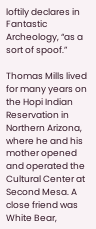loftily declares in Fantastic Archeology, “as a sort of spoof.”

Thomas Mills lived for many years on the Hopi Indian Reservation in Northern Arizona, where he and his mother opened and operated the Cultural Center at Second Mesa. A close friend was White Bear,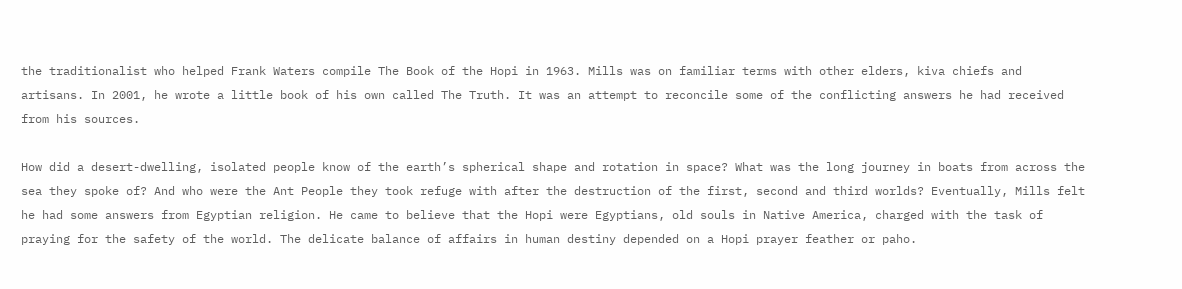the traditionalist who helped Frank Waters compile The Book of the Hopi in 1963. Mills was on familiar terms with other elders, kiva chiefs and artisans. In 2001, he wrote a little book of his own called The Truth. It was an attempt to reconcile some of the conflicting answers he had received from his sources.

How did a desert-dwelling, isolated people know of the earth’s spherical shape and rotation in space? What was the long journey in boats from across the sea they spoke of? And who were the Ant People they took refuge with after the destruction of the first, second and third worlds? Eventually, Mills felt he had some answers from Egyptian religion. He came to believe that the Hopi were Egyptians, old souls in Native America, charged with the task of praying for the safety of the world. The delicate balance of affairs in human destiny depended on a Hopi prayer feather or paho.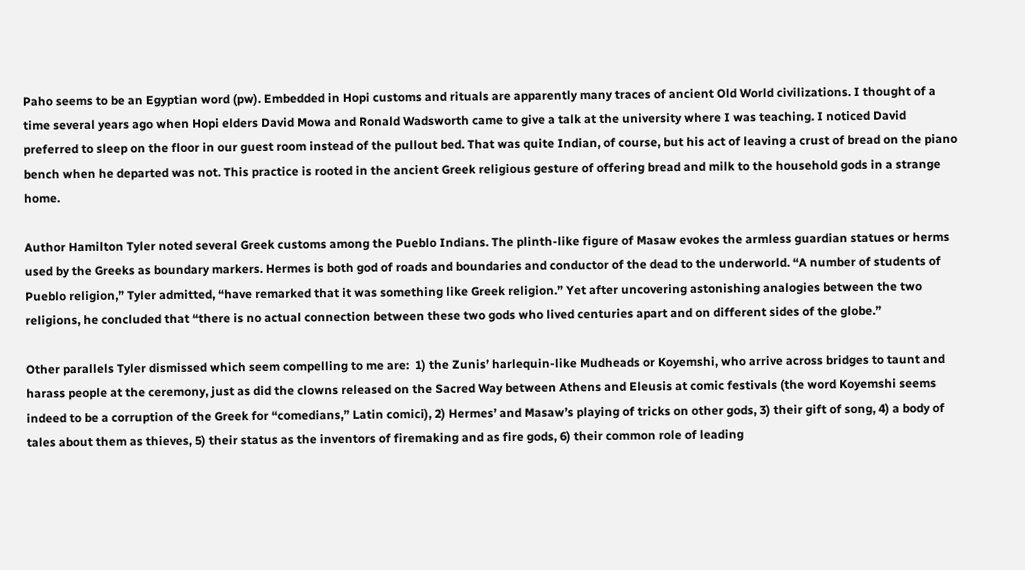Paho seems to be an Egyptian word (pw). Embedded in Hopi customs and rituals are apparently many traces of ancient Old World civilizations. I thought of a time several years ago when Hopi elders David Mowa and Ronald Wadsworth came to give a talk at the university where I was teaching. I noticed David preferred to sleep on the floor in our guest room instead of the pullout bed. That was quite Indian, of course, but his act of leaving a crust of bread on the piano bench when he departed was not. This practice is rooted in the ancient Greek religious gesture of offering bread and milk to the household gods in a strange home.

Author Hamilton Tyler noted several Greek customs among the Pueblo Indians. The plinth-like figure of Masaw evokes the armless guardian statues or herms used by the Greeks as boundary markers. Hermes is both god of roads and boundaries and conductor of the dead to the underworld. “A number of students of Pueblo religion,” Tyler admitted, “have remarked that it was something like Greek religion.” Yet after uncovering astonishing analogies between the two religions, he concluded that “there is no actual connection between these two gods who lived centuries apart and on different sides of the globe.”

Other parallels Tyler dismissed which seem compelling to me are:  1) the Zunis’ harlequin-like Mudheads or Koyemshi, who arrive across bridges to taunt and harass people at the ceremony, just as did the clowns released on the Sacred Way between Athens and Eleusis at comic festivals (the word Koyemshi seems indeed to be a corruption of the Greek for “comedians,” Latin comici), 2) Hermes’ and Masaw’s playing of tricks on other gods, 3) their gift of song, 4) a body of tales about them as thieves, 5) their status as the inventors of firemaking and as fire gods, 6) their common role of leading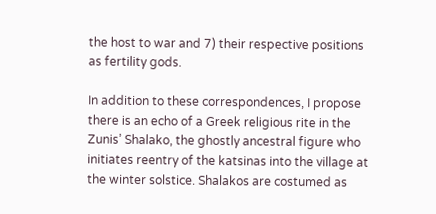the host to war and 7) their respective positions as fertility gods.

In addition to these correspondences, I propose there is an echo of a Greek religious rite in the Zunis’ Shalako, the ghostly ancestral figure who initiates reentry of the katsinas into the village at the winter solstice. Shalakos are costumed as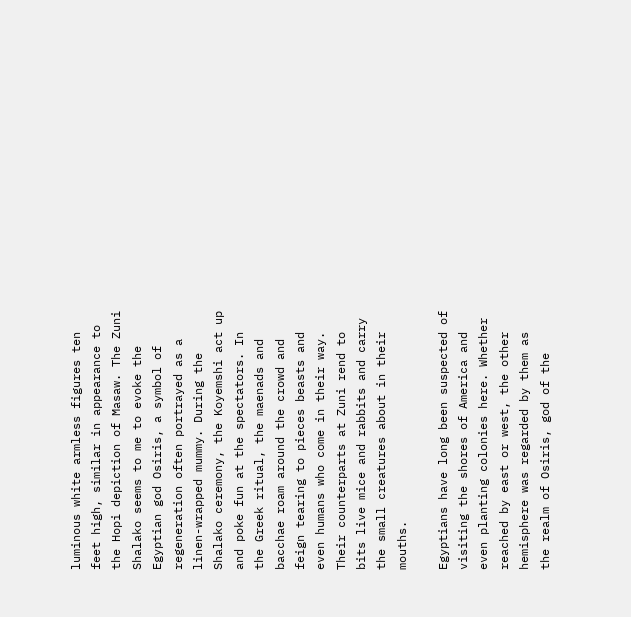luminous white armless figures ten feet high, similar in appearance to the Hopi depiction of Masaw. The Zuni Shalako seems to me to evoke the Egyptian god Osiris, a symbol of regeneration often portrayed as a linen-wrapped mummy. During the Shalako ceremony, the Koyemshi act up and poke fun at the spectators. In the Greek ritual, the maenads and bacchae roam around the crowd and feign tearing to pieces beasts and even humans who come in their way. Their counterparts at Zuni rend to bits live mice and rabbits and carry the small creatures about in their mouths.

Egyptians have long been suspected of visiting the shores of America and even planting colonies here. Whether reached by east or west, the other hemisphere was regarded by them as the realm of Osiris, god of the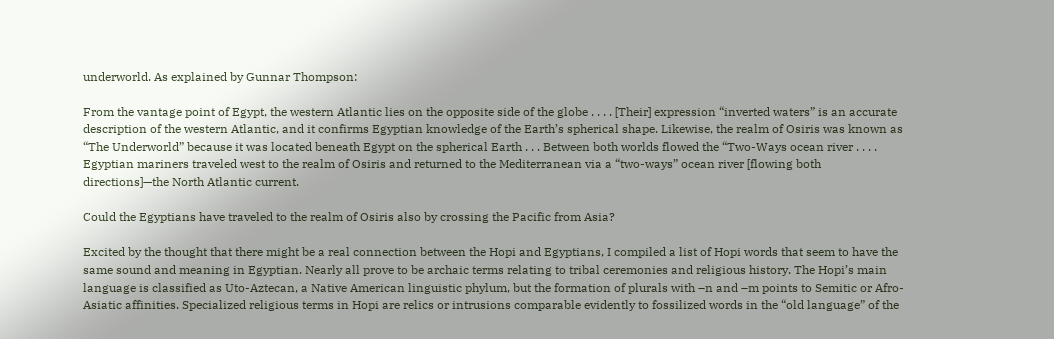underworld. As explained by Gunnar Thompson:

From the vantage point of Egypt, the western Atlantic lies on the opposite side of the globe . . . . [Their] expression “inverted waters” is an accurate description of the western Atlantic, and it confirms Egyptian knowledge of the Earth’s spherical shape. Likewise, the realm of Osiris was known as “The Underworld” because it was located beneath Egypt on the spherical Earth . . . Between both worlds flowed the “Two-Ways ocean river . . . . Egyptian mariners traveled west to the realm of Osiris and returned to the Mediterranean via a “two-ways” ocean river [flowing both directions]—the North Atlantic current.

Could the Egyptians have traveled to the realm of Osiris also by crossing the Pacific from Asia?

Excited by the thought that there might be a real connection between the Hopi and Egyptians, I compiled a list of Hopi words that seem to have the same sound and meaning in Egyptian. Nearly all prove to be archaic terms relating to tribal ceremonies and religious history. The Hopi’s main language is classified as Uto-Aztecan, a Native American linguistic phylum, but the formation of plurals with –n and –m points to Semitic or Afro-Asiatic affinities. Specialized religious terms in Hopi are relics or intrusions comparable evidently to fossilized words in the “old language” of the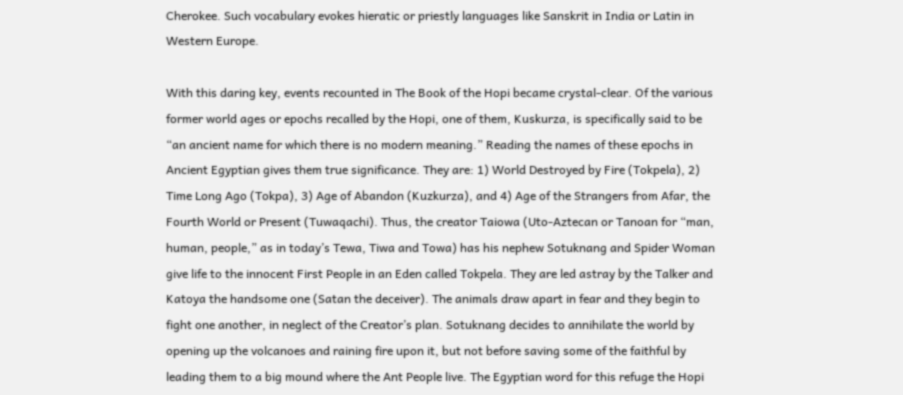Cherokee. Such vocabulary evokes hieratic or priestly languages like Sanskrit in India or Latin in Western Europe.

With this daring key, events recounted in The Book of the Hopi became crystal-clear. Of the various former world ages or epochs recalled by the Hopi, one of them, Kuskurza, is specifically said to be “an ancient name for which there is no modern meaning.” Reading the names of these epochs in Ancient Egyptian gives them true significance. They are: 1) World Destroyed by Fire (Tokpela), 2) Time Long Ago (Tokpa), 3) Age of Abandon (Kuzkurza), and 4) Age of the Strangers from Afar, the Fourth World or Present (Tuwaqachi). Thus, the creator Taiowa (Uto-Aztecan or Tanoan for “man, human, people,” as in today’s Tewa, Tiwa and Towa) has his nephew Sotuknang and Spider Woman give life to the innocent First People in an Eden called Tokpela. They are led astray by the Talker and Katoya the handsome one (Satan the deceiver). The animals draw apart in fear and they begin to fight one another, in neglect of the Creator’s plan. Sotuknang decides to annihilate the world by opening up the volcanoes and raining fire upon it, but not before saving some of the faithful by leading them to a big mound where the Ant People live. The Egyptian word for this refuge the Hopi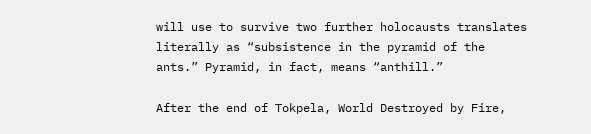will use to survive two further holocausts translates literally as “subsistence in the pyramid of the ants.” Pyramid, in fact, means “anthill.”

After the end of Tokpela, World Destroyed by Fire,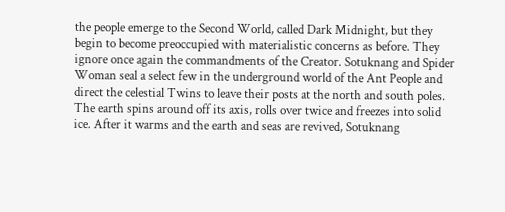the people emerge to the Second World, called Dark Midnight, but they begin to become preoccupied with materialistic concerns as before. They ignore once again the commandments of the Creator. Sotuknang and Spider Woman seal a select few in the underground world of the Ant People and direct the celestial Twins to leave their posts at the north and south poles. The earth spins around off its axis, rolls over twice and freezes into solid ice. After it warms and the earth and seas are revived, Sotuknang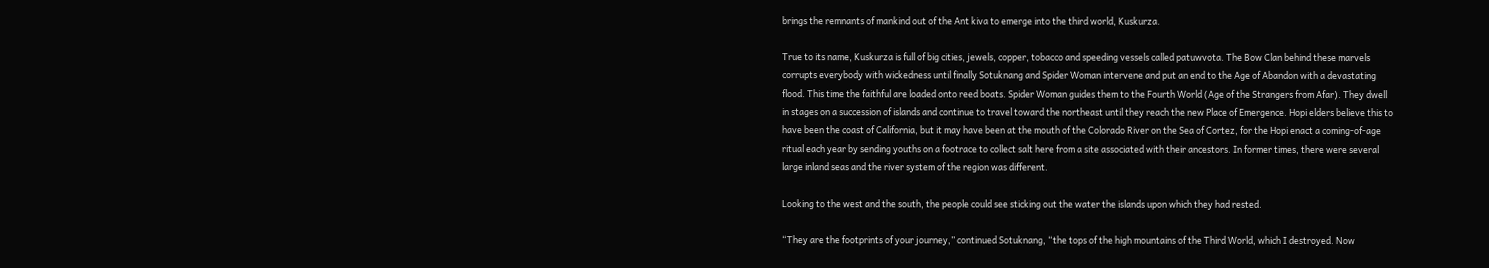brings the remnants of mankind out of the Ant kiva to emerge into the third world, Kuskurza.

True to its name, Kuskurza is full of big cities, jewels, copper, tobacco and speeding vessels called patuwvota. The Bow Clan behind these marvels corrupts everybody with wickedness until finally Sotuknang and Spider Woman intervene and put an end to the Age of Abandon with a devastating flood. This time the faithful are loaded onto reed boats. Spider Woman guides them to the Fourth World (Age of the Strangers from Afar). They dwell in stages on a succession of islands and continue to travel toward the northeast until they reach the new Place of Emergence. Hopi elders believe this to have been the coast of California, but it may have been at the mouth of the Colorado River on the Sea of Cortez, for the Hopi enact a coming-of-age ritual each year by sending youths on a footrace to collect salt here from a site associated with their ancestors. In former times, there were several large inland seas and the river system of the region was different.

Looking to the west and the south, the people could see sticking out the water the islands upon which they had rested.

“They are the footprints of your journey,” continued Sotuknang, “the tops of the high mountains of the Third World, which I destroyed. Now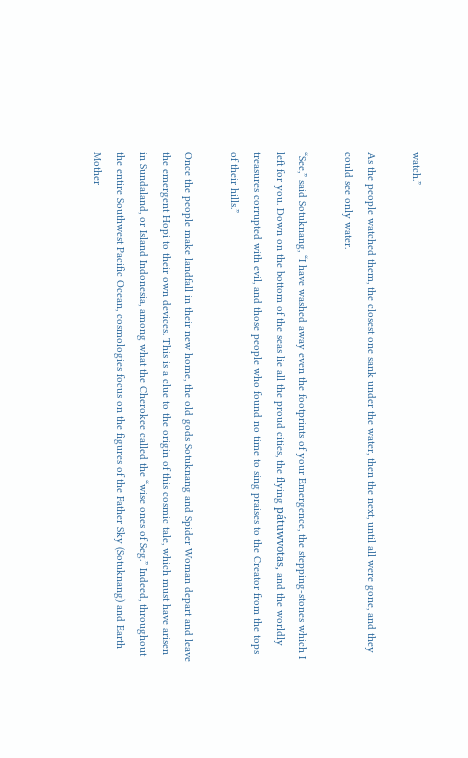watch.”

As the people watched them, the closest one sank under the water, then the next, until all were gone, and they could see only water.

“See,” said Sotuknang, “I have washed away even the footprints of your Emergence, the stepping-stones which I left for you. Down on the bottom of the seas lie all the proud cities, the flying pátuwvotas, and the worldly treasures corrupted with evil, and those people who found no time to sing praises to the Creator from the tops of their hills.”

Once the people make landfall in their new home, the old gods Sotuknang and Spider Woman depart and leave the emergent Hopi to their own devices. This is a clue to the origin of this cosmic tale, which must have arisen in Sundaland, or Island Indonesia, among what the Cherokee called the “wise ones of Seg.” Indeed, throughout the entire Southwest Pacific Ocean, cosmologies focus on the figures of the Father Sky (Sotuknang) and Earth Mother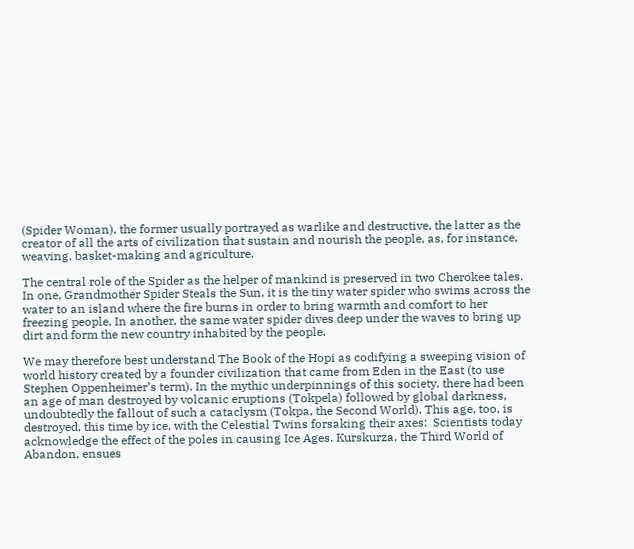(Spider Woman), the former usually portrayed as warlike and destructive, the latter as the creator of all the arts of civilization that sustain and nourish the people, as, for instance, weaving, basket-making and agriculture.

The central role of the Spider as the helper of mankind is preserved in two Cherokee tales. In one, Grandmother Spider Steals the Sun, it is the tiny water spider who swims across the water to an island where the fire burns in order to bring warmth and comfort to her freezing people. In another, the same water spider dives deep under the waves to bring up dirt and form the new country inhabited by the people.

We may therefore best understand The Book of the Hopi as codifying a sweeping vision of world history created by a founder civilization that came from Eden in the East (to use Stephen Oppenheimer’s term). In the mythic underpinnings of this society, there had been an age of man destroyed by volcanic eruptions (Tokpela) followed by global darkness, undoubtedly the fallout of such a cataclysm (Tokpa, the Second World). This age, too, is destroyed, this time by ice, with the Celestial Twins forsaking their axes:  Scientists today acknowledge the effect of the poles in causing Ice Ages. Kurskurza, the Third World of Abandon, ensues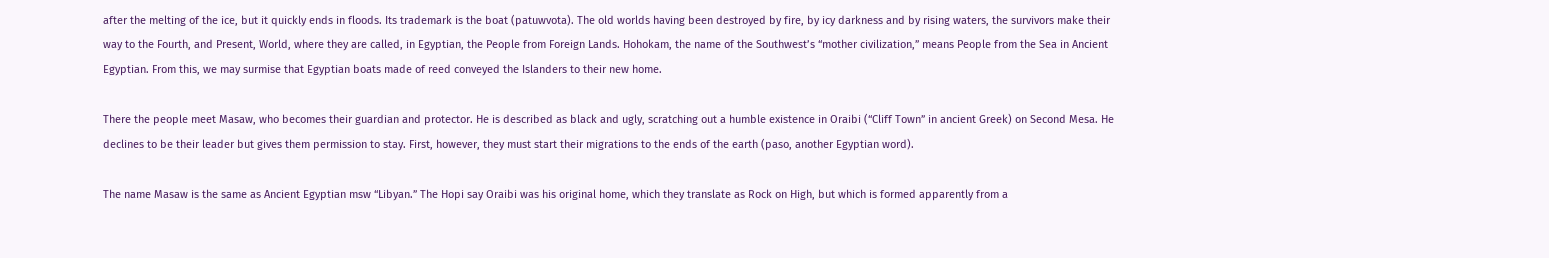after the melting of the ice, but it quickly ends in floods. Its trademark is the boat (patuwvota). The old worlds having been destroyed by fire, by icy darkness and by rising waters, the survivors make their way to the Fourth, and Present, World, where they are called, in Egyptian, the People from Foreign Lands. Hohokam, the name of the Southwest’s “mother civilization,” means People from the Sea in Ancient Egyptian. From this, we may surmise that Egyptian boats made of reed conveyed the Islanders to their new home.

There the people meet Masaw, who becomes their guardian and protector. He is described as black and ugly, scratching out a humble existence in Oraibi (“Cliff Town” in ancient Greek) on Second Mesa. He declines to be their leader but gives them permission to stay. First, however, they must start their migrations to the ends of the earth (paso, another Egyptian word).

The name Masaw is the same as Ancient Egyptian msw “Libyan.” The Hopi say Oraibi was his original home, which they translate as Rock on High, but which is formed apparently from a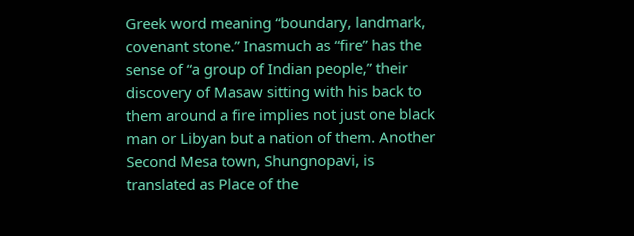Greek word meaning “boundary, landmark, covenant stone.” Inasmuch as “fire” has the sense of “a group of Indian people,” their discovery of Masaw sitting with his back to them around a fire implies not just one black man or Libyan but a nation of them. Another Second Mesa town, Shungnopavi, is translated as Place of the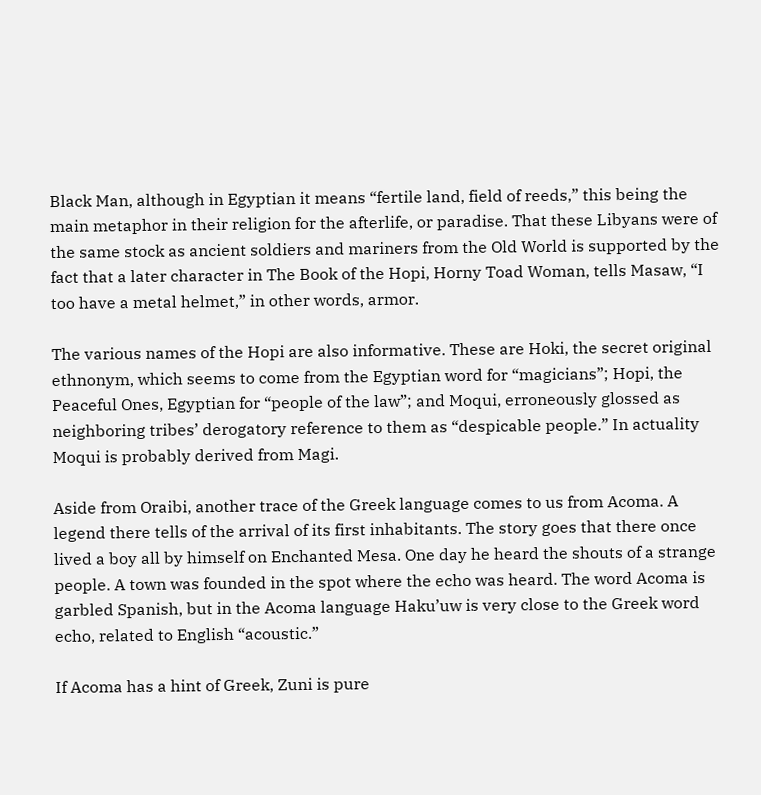Black Man, although in Egyptian it means “fertile land, field of reeds,” this being the main metaphor in their religion for the afterlife, or paradise. That these Libyans were of the same stock as ancient soldiers and mariners from the Old World is supported by the fact that a later character in The Book of the Hopi, Horny Toad Woman, tells Masaw, “I too have a metal helmet,” in other words, armor.

The various names of the Hopi are also informative. These are Hoki, the secret original ethnonym, which seems to come from the Egyptian word for “magicians”; Hopi, the Peaceful Ones, Egyptian for “people of the law”; and Moqui, erroneously glossed as neighboring tribes’ derogatory reference to them as “despicable people.” In actuality Moqui is probably derived from Magi.

Aside from Oraibi, another trace of the Greek language comes to us from Acoma. A legend there tells of the arrival of its first inhabitants. The story goes that there once lived a boy all by himself on Enchanted Mesa. One day he heard the shouts of a strange people. A town was founded in the spot where the echo was heard. The word Acoma is garbled Spanish, but in the Acoma language Haku’uw is very close to the Greek word echo, related to English “acoustic.”

If Acoma has a hint of Greek, Zuni is pure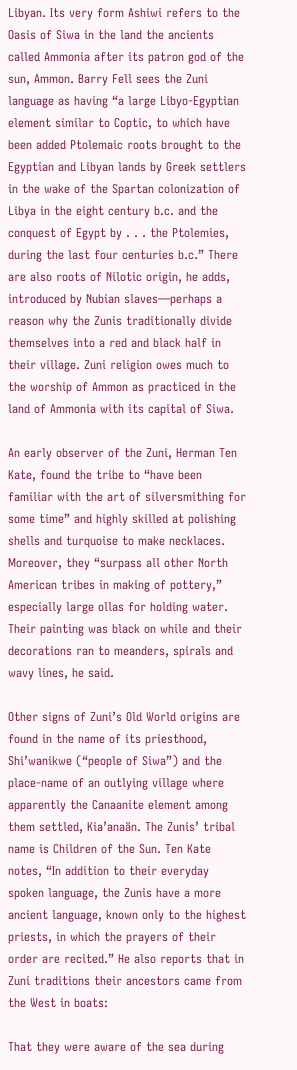Libyan. Its very form Ashiwi refers to the Oasis of Siwa in the land the ancients called Ammonia after its patron god of the sun, Ammon. Barry Fell sees the Zuni language as having “a large Libyo-Egyptian element similar to Coptic, to which have been added Ptolemaic roots brought to the Egyptian and Libyan lands by Greek settlers in the wake of the Spartan colonization of Libya in the eight century b.c. and the conquest of Egypt by . . . the Ptolemies, during the last four centuries b.c.” There are also roots of Nilotic origin, he adds, introduced by Nubian slaves—perhaps a reason why the Zunis traditionally divide themselves into a red and black half in their village. Zuni religion owes much to the worship of Ammon as practiced in the land of Ammonia with its capital of Siwa.

An early observer of the Zuni, Herman Ten Kate, found the tribe to “have been familiar with the art of silversmithing for some time” and highly skilled at polishing shells and turquoise to make necklaces. Moreover, they “surpass all other North American tribes in making of pottery,” especially large ollas for holding water. Their painting was black on while and their decorations ran to meanders, spirals and wavy lines, he said.

Other signs of Zuni’s Old World origins are found in the name of its priesthood, Shi’wanikwe (“people of Siwa”) and the place-name of an outlying village where apparently the Canaanite element among them settled, Kia’anaän. The Zunis’ tribal name is Children of the Sun. Ten Kate notes, “In addition to their everyday spoken language, the Zunis have a more ancient language, known only to the highest priests, in which the prayers of their order are recited.” He also reports that in Zuni traditions their ancestors came from the West in boats:

That they were aware of the sea during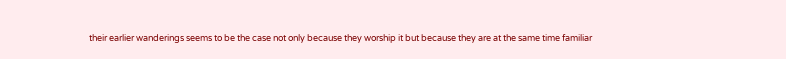their earlier wanderings seems to be the case not only because they worship it but because they are at the same time familiar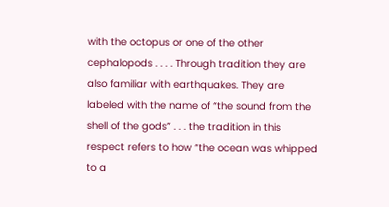with the octopus or one of the other cephalopods . . . . Through tradition they are also familiar with earthquakes. They are labeled with the name of “the sound from the shell of the gods” . . . the tradition in this respect refers to how “the ocean was whipped to a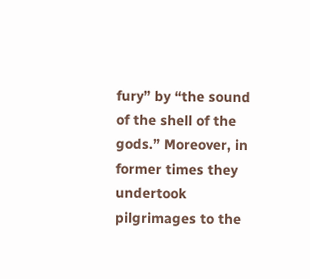fury” by “the sound of the shell of the gods.” Moreover, in former times they undertook pilgrimages to the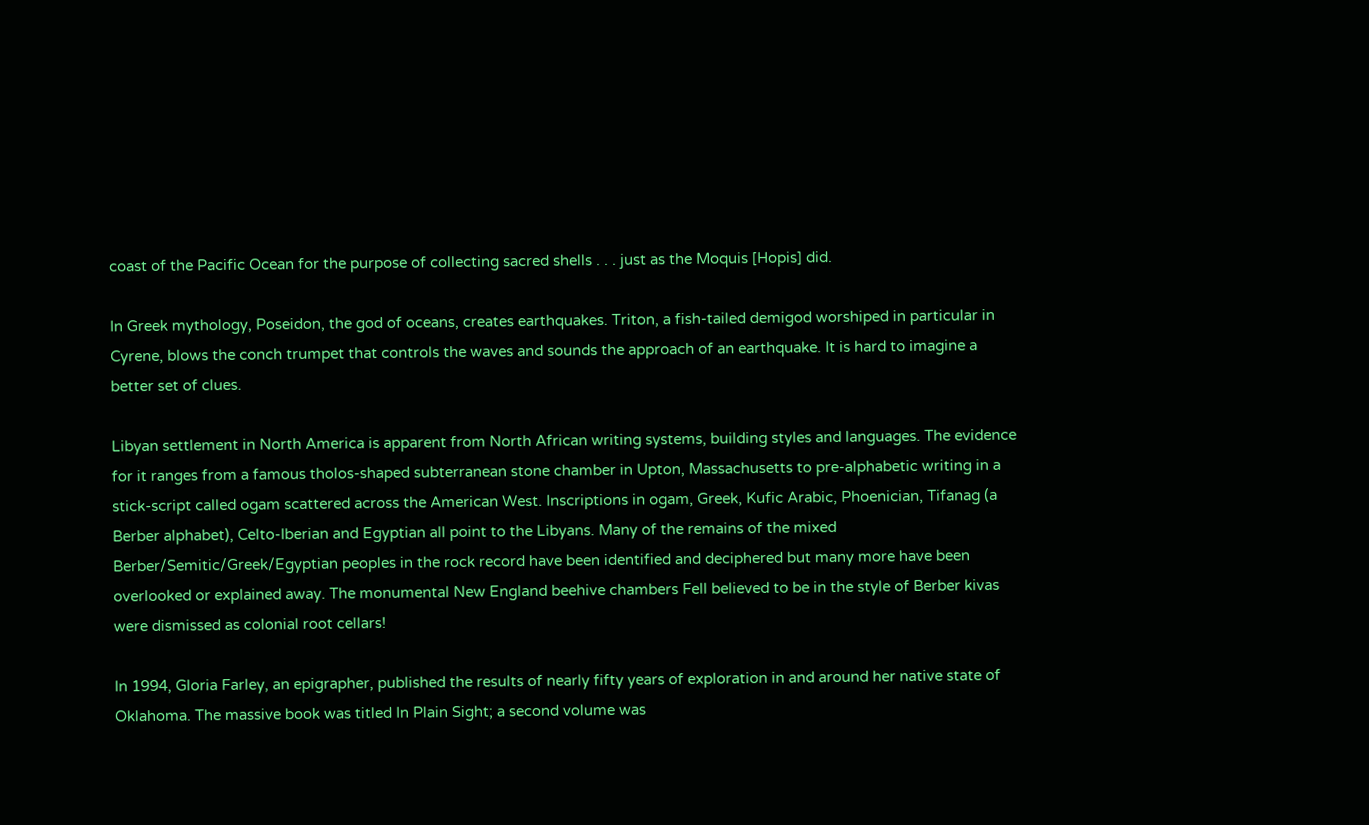coast of the Pacific Ocean for the purpose of collecting sacred shells . . . just as the Moquis [Hopis] did.

In Greek mythology, Poseidon, the god of oceans, creates earthquakes. Triton, a fish-tailed demigod worshiped in particular in Cyrene, blows the conch trumpet that controls the waves and sounds the approach of an earthquake. It is hard to imagine a better set of clues.

Libyan settlement in North America is apparent from North African writing systems, building styles and languages. The evidence for it ranges from a famous tholos-shaped subterranean stone chamber in Upton, Massachusetts to pre-alphabetic writing in a stick-script called ogam scattered across the American West. Inscriptions in ogam, Greek, Kufic Arabic, Phoenician, Tifanag (a Berber alphabet), Celto-Iberian and Egyptian all point to the Libyans. Many of the remains of the mixed Berber/Semitic/Greek/Egyptian peoples in the rock record have been identified and deciphered but many more have been overlooked or explained away. The monumental New England beehive chambers Fell believed to be in the style of Berber kivas were dismissed as colonial root cellars!

In 1994, Gloria Farley, an epigrapher, published the results of nearly fifty years of exploration in and around her native state of Oklahoma. The massive book was titled In Plain Sight; a second volume was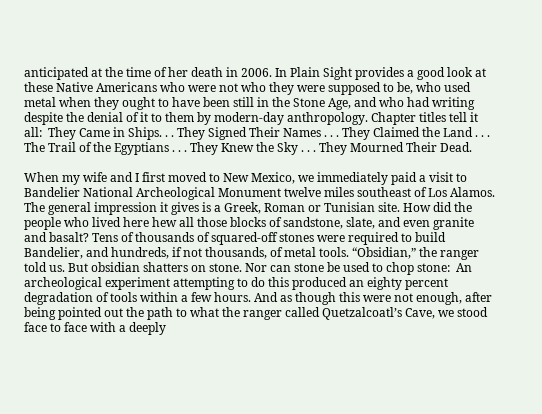anticipated at the time of her death in 2006. In Plain Sight provides a good look at these Native Americans who were not who they were supposed to be, who used metal when they ought to have been still in the Stone Age, and who had writing despite the denial of it to them by modern-day anthropology. Chapter titles tell it all:  They Came in Ships. . . They Signed Their Names . . . They Claimed the Land . . . The Trail of the Egyptians . . . They Knew the Sky . . . They Mourned Their Dead.

When my wife and I first moved to New Mexico, we immediately paid a visit to Bandelier National Archeological Monument twelve miles southeast of Los Alamos. The general impression it gives is a Greek, Roman or Tunisian site. How did the people who lived here hew all those blocks of sandstone, slate, and even granite and basalt? Tens of thousands of squared-off stones were required to build Bandelier, and hundreds, if not thousands, of metal tools. “Obsidian,” the ranger told us. But obsidian shatters on stone. Nor can stone be used to chop stone:  An archeological experiment attempting to do this produced an eighty percent degradation of tools within a few hours. And as though this were not enough, after being pointed out the path to what the ranger called Quetzalcoatl’s Cave, we stood face to face with a deeply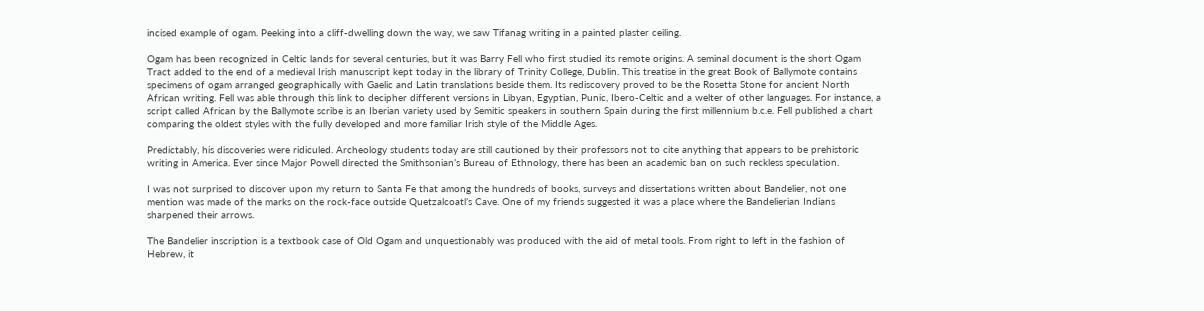incised example of ogam. Peeking into a cliff-dwelling down the way, we saw Tifanag writing in a painted plaster ceiling.

Ogam has been recognized in Celtic lands for several centuries, but it was Barry Fell who first studied its remote origins. A seminal document is the short Ogam Tract added to the end of a medieval Irish manuscript kept today in the library of Trinity College, Dublin. This treatise in the great Book of Ballymote contains specimens of ogam arranged geographically with Gaelic and Latin translations beside them. Its rediscovery proved to be the Rosetta Stone for ancient North African writing. Fell was able through this link to decipher different versions in Libyan, Egyptian, Punic, Ibero-Celtic and a welter of other languages. For instance, a script called African by the Ballymote scribe is an Iberian variety used by Semitic speakers in southern Spain during the first millennium b.c.e. Fell published a chart comparing the oldest styles with the fully developed and more familiar Irish style of the Middle Ages.

Predictably, his discoveries were ridiculed. Archeology students today are still cautioned by their professors not to cite anything that appears to be prehistoric writing in America. Ever since Major Powell directed the Smithsonian’s Bureau of Ethnology, there has been an academic ban on such reckless speculation.

I was not surprised to discover upon my return to Santa Fe that among the hundreds of books, surveys and dissertations written about Bandelier, not one mention was made of the marks on the rock-face outside Quetzalcoatl’s Cave. One of my friends suggested it was a place where the Bandelierian Indians sharpened their arrows.

The Bandelier inscription is a textbook case of Old Ogam and unquestionably was produced with the aid of metal tools. From right to left in the fashion of Hebrew, it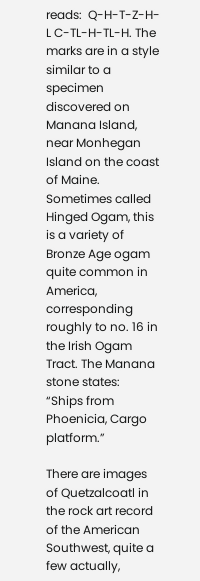reads:  Q-H-T-Z-H-L C-TL-H-TL-H. The marks are in a style similar to a specimen discovered on Manana Island, near Monhegan Island on the coast of Maine. Sometimes called Hinged Ogam, this is a variety of Bronze Age ogam quite common in America, corresponding roughly to no. 16 in the Irish Ogam Tract. The Manana stone states:  “Ships from Phoenicia, Cargo platform.”

There are images of Quetzalcoatl in the rock art record of the American Southwest, quite a few actually,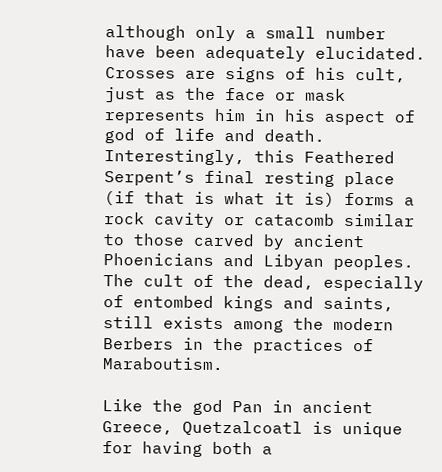although only a small number have been adequately elucidated. Crosses are signs of his cult, just as the face or mask represents him in his aspect of god of life and death. Interestingly, this Feathered Serpent’s final resting place (if that is what it is) forms a rock cavity or catacomb similar to those carved by ancient Phoenicians and Libyan peoples. The cult of the dead, especially of entombed kings and saints, still exists among the modern Berbers in the practices of Maraboutism.

Like the god Pan in ancient Greece, Quetzalcoatl is unique for having both a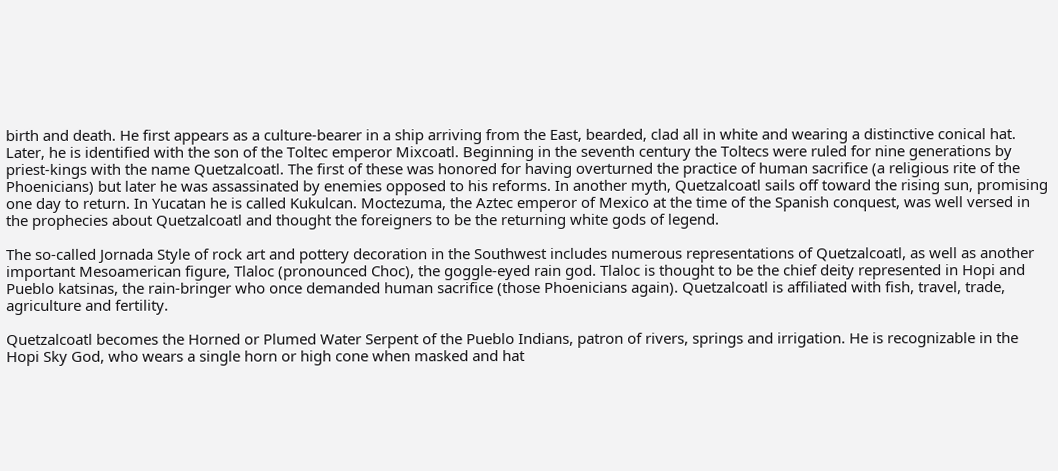birth and death. He first appears as a culture-bearer in a ship arriving from the East, bearded, clad all in white and wearing a distinctive conical hat. Later, he is identified with the son of the Toltec emperor Mixcoatl. Beginning in the seventh century the Toltecs were ruled for nine generations by priest-kings with the name Quetzalcoatl. The first of these was honored for having overturned the practice of human sacrifice (a religious rite of the Phoenicians) but later he was assassinated by enemies opposed to his reforms. In another myth, Quetzalcoatl sails off toward the rising sun, promising one day to return. In Yucatan he is called Kukulcan. Moctezuma, the Aztec emperor of Mexico at the time of the Spanish conquest, was well versed in the prophecies about Quetzalcoatl and thought the foreigners to be the returning white gods of legend.

The so-called Jornada Style of rock art and pottery decoration in the Southwest includes numerous representations of Quetzalcoatl, as well as another important Mesoamerican figure, Tlaloc (pronounced Choc), the goggle-eyed rain god. Tlaloc is thought to be the chief deity represented in Hopi and Pueblo katsinas, the rain-bringer who once demanded human sacrifice (those Phoenicians again). Quetzalcoatl is affiliated with fish, travel, trade, agriculture and fertility.

Quetzalcoatl becomes the Horned or Plumed Water Serpent of the Pueblo Indians, patron of rivers, springs and irrigation. He is recognizable in the Hopi Sky God, who wears a single horn or high cone when masked and hat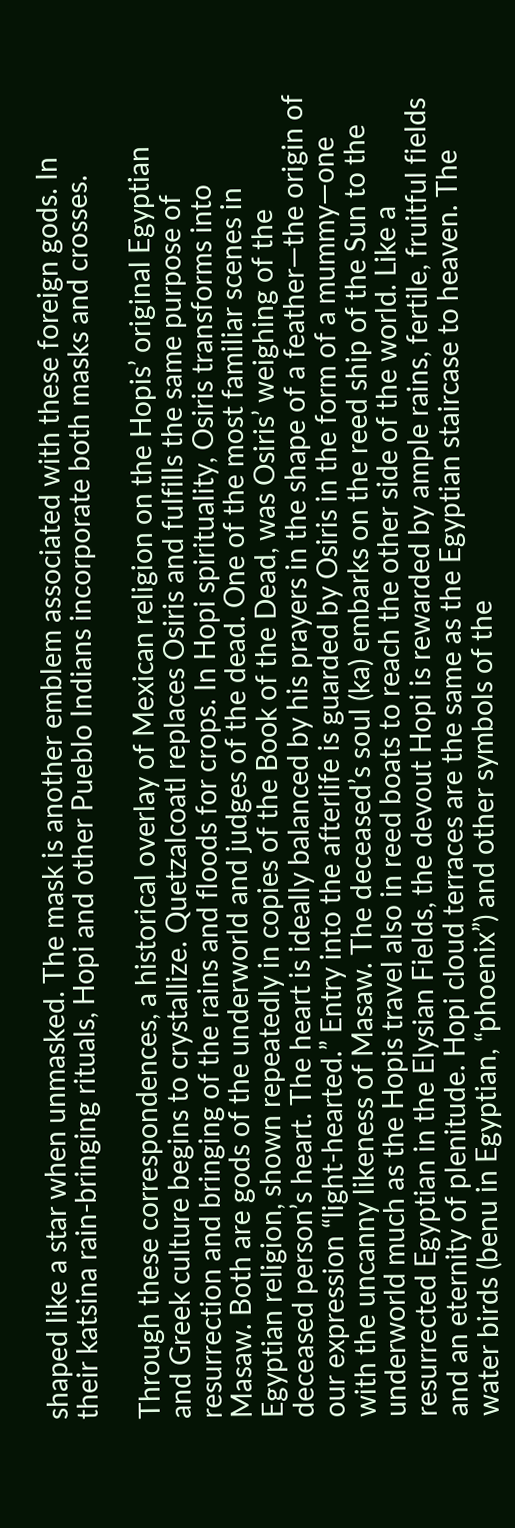shaped like a star when unmasked. The mask is another emblem associated with these foreign gods. In their katsina rain-bringing rituals, Hopi and other Pueblo Indians incorporate both masks and crosses.

Through these correspondences, a historical overlay of Mexican religion on the Hopis’ original Egyptian and Greek culture begins to crystallize. Quetzalcoatl replaces Osiris and fulfills the same purpose of resurrection and bringing of the rains and floods for crops. In Hopi spirituality, Osiris transforms into Masaw. Both are gods of the underworld and judges of the dead. One of the most familiar scenes in Egyptian religion, shown repeatedly in copies of the Book of the Dead, was Osiris’ weighing of the deceased person’s heart. The heart is ideally balanced by his prayers in the shape of a feather—the origin of our expression “light-hearted.” Entry into the afterlife is guarded by Osiris in the form of a mummy—one with the uncanny likeness of Masaw. The deceased’s soul (ka) embarks on the reed ship of the Sun to the underworld much as the Hopis travel also in reed boats to reach the other side of the world. Like a resurrected Egyptian in the Elysian Fields, the devout Hopi is rewarded by ample rains, fertile, fruitful fields and an eternity of plenitude. Hopi cloud terraces are the same as the Egyptian staircase to heaven. The water birds (benu in Egyptian, “phoenix”) and other symbols of the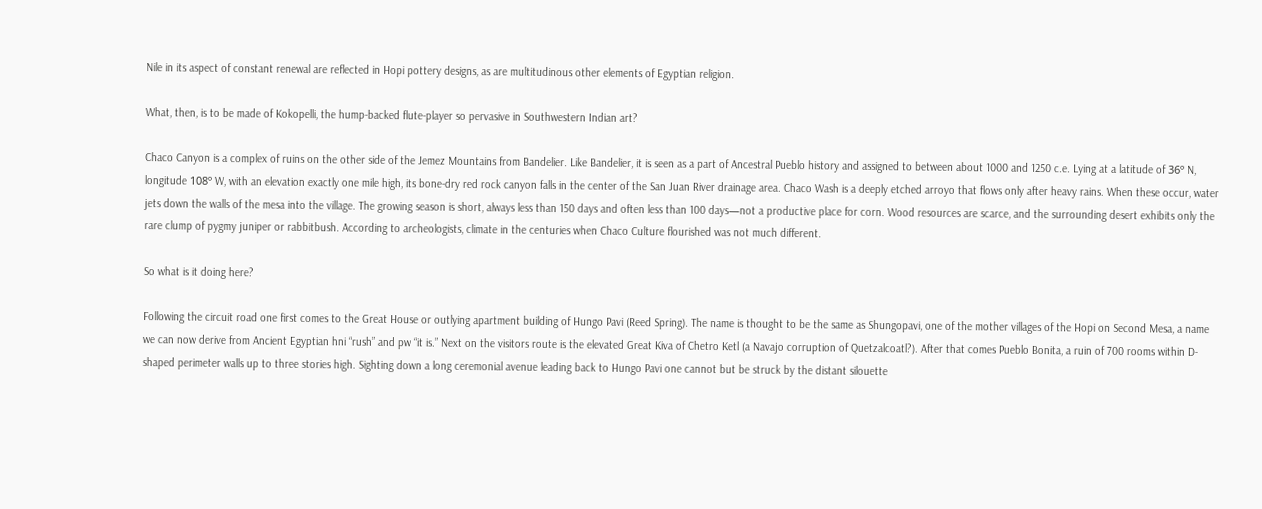Nile in its aspect of constant renewal are reflected in Hopi pottery designs, as are multitudinous other elements of Egyptian religion.

What, then, is to be made of Kokopelli, the hump-backed flute-player so pervasive in Southwestern Indian art?

Chaco Canyon is a complex of ruins on the other side of the Jemez Mountains from Bandelier. Like Bandelier, it is seen as a part of Ancestral Pueblo history and assigned to between about 1000 and 1250 c.e. Lying at a latitude of 36º N, longitude 108º W, with an elevation exactly one mile high, its bone-dry red rock canyon falls in the center of the San Juan River drainage area. Chaco Wash is a deeply etched arroyo that flows only after heavy rains. When these occur, water jets down the walls of the mesa into the village. The growing season is short, always less than 150 days and often less than 100 days—not a productive place for corn. Wood resources are scarce, and the surrounding desert exhibits only the rare clump of pygmy juniper or rabbitbush. According to archeologists, climate in the centuries when Chaco Culture flourished was not much different.

So what is it doing here?

Following the circuit road one first comes to the Great House or outlying apartment building of Hungo Pavi (Reed Spring). The name is thought to be the same as Shungopavi, one of the mother villages of the Hopi on Second Mesa, a name we can now derive from Ancient Egyptian hni “rush” and pw “it is.” Next on the visitors route is the elevated Great Kiva of Chetro Ketl (a Navajo corruption of Quetzalcoatl?). After that comes Pueblo Bonita, a ruin of 700 rooms within D-shaped perimeter walls up to three stories high. Sighting down a long ceremonial avenue leading back to Hungo Pavi one cannot but be struck by the distant silouette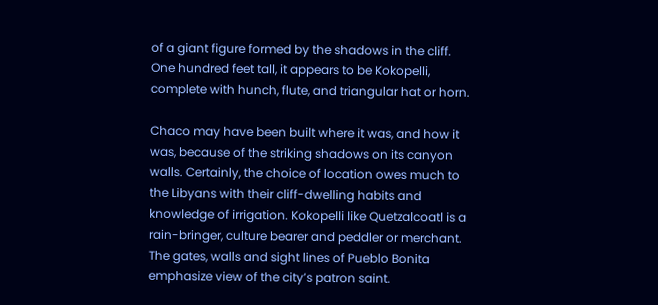of a giant figure formed by the shadows in the cliff. One hundred feet tall, it appears to be Kokopelli, complete with hunch, flute, and triangular hat or horn.

Chaco may have been built where it was, and how it was, because of the striking shadows on its canyon walls. Certainly, the choice of location owes much to the Libyans with their cliff-dwelling habits and knowledge of irrigation. Kokopelli like Quetzalcoatl is a rain-bringer, culture bearer and peddler or merchant. The gates, walls and sight lines of Pueblo Bonita emphasize view of the city’s patron saint.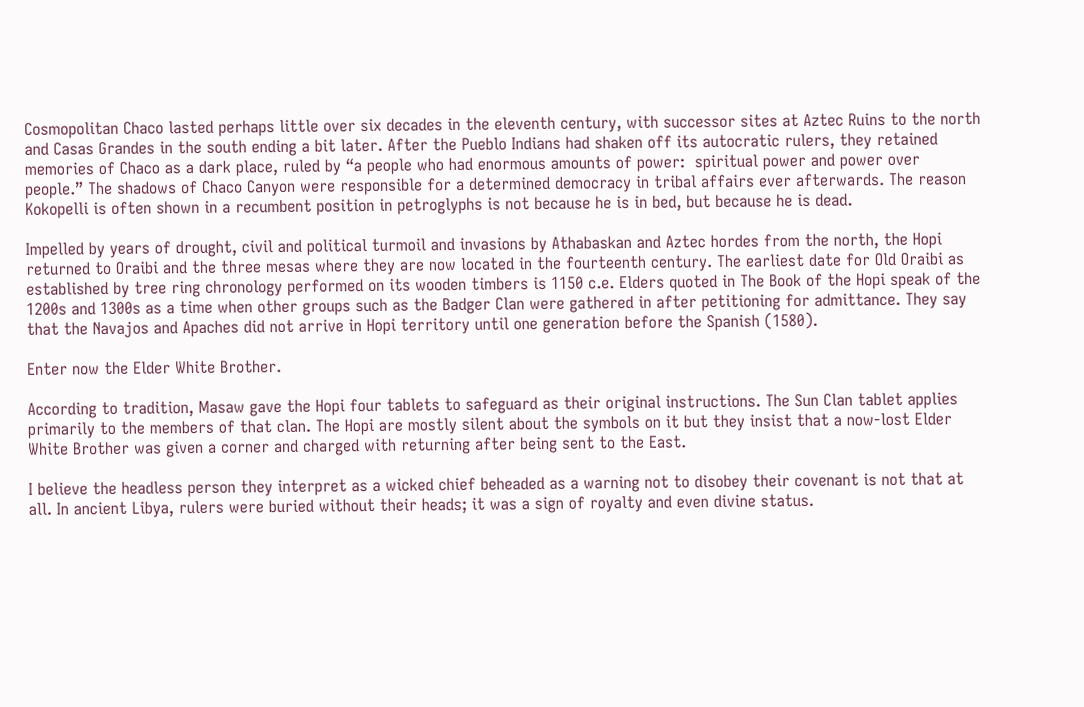Cosmopolitan Chaco lasted perhaps little over six decades in the eleventh century, with successor sites at Aztec Ruins to the north and Casas Grandes in the south ending a bit later. After the Pueblo Indians had shaken off its autocratic rulers, they retained memories of Chaco as a dark place, ruled by “a people who had enormous amounts of power:  spiritual power and power over people.” The shadows of Chaco Canyon were responsible for a determined democracy in tribal affairs ever afterwards. The reason Kokopelli is often shown in a recumbent position in petroglyphs is not because he is in bed, but because he is dead.

Impelled by years of drought, civil and political turmoil and invasions by Athabaskan and Aztec hordes from the north, the Hopi returned to Oraibi and the three mesas where they are now located in the fourteenth century. The earliest date for Old Oraibi as established by tree ring chronology performed on its wooden timbers is 1150 c.e. Elders quoted in The Book of the Hopi speak of the 1200s and 1300s as a time when other groups such as the Badger Clan were gathered in after petitioning for admittance. They say that the Navajos and Apaches did not arrive in Hopi territory until one generation before the Spanish (1580).

Enter now the Elder White Brother.

According to tradition, Masaw gave the Hopi four tablets to safeguard as their original instructions. The Sun Clan tablet applies primarily to the members of that clan. The Hopi are mostly silent about the symbols on it but they insist that a now-lost Elder White Brother was given a corner and charged with returning after being sent to the East.

I believe the headless person they interpret as a wicked chief beheaded as a warning not to disobey their covenant is not that at all. In ancient Libya, rulers were buried without their heads; it was a sign of royalty and even divine status.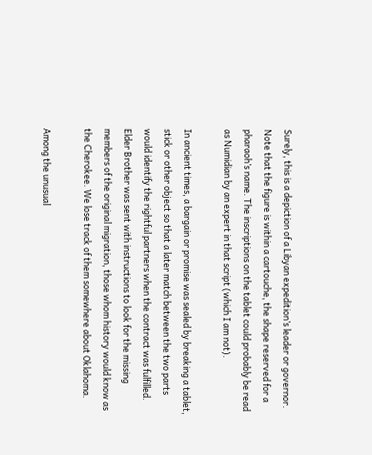Surely, this is a depiction of a Libyan expedition’s leader or governor. Note that the figure is within a cartouche, the shape reserved for a pharaoh’s name. The inscriptions on the tablet could probably be read as Numidian by an expert in that script (which I am not).

In ancient times, a bargain or promise was sealed by breaking a tablet, stick or other object so that a later match between the two parts would identify the rightful partners when the contract was fulfilled. Elder Brother was sent with instructions to look for the missing members of the original migration, those whom history would know as the Cherokee. We lose track of them somewhere about Oklahoma.

Among the unusual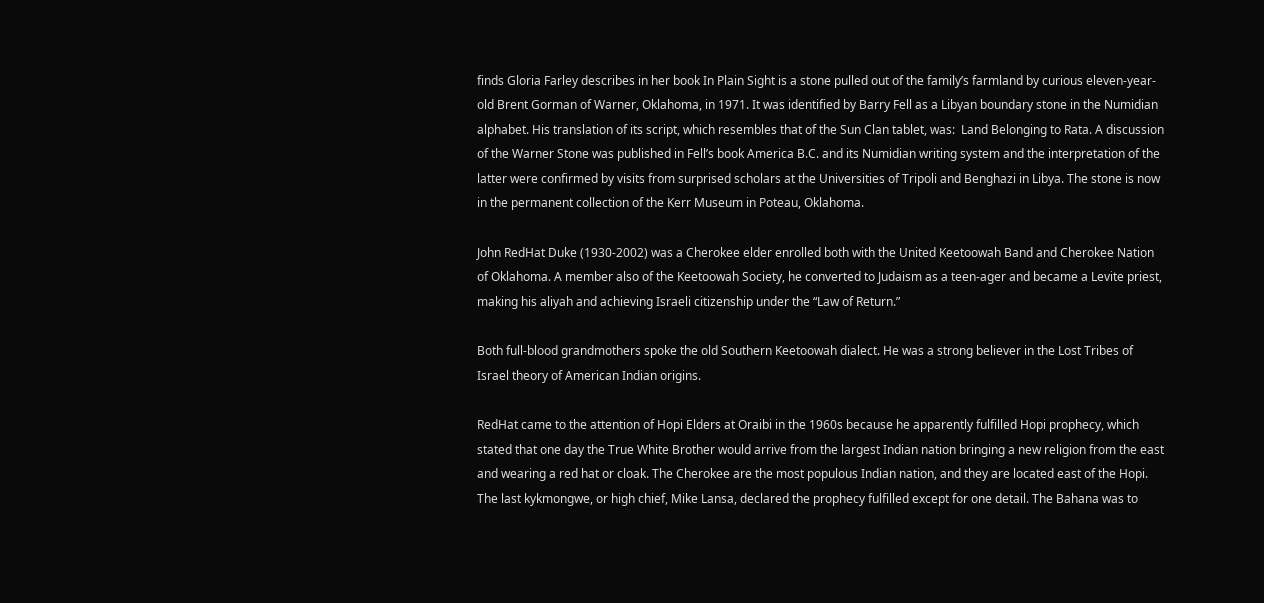finds Gloria Farley describes in her book In Plain Sight is a stone pulled out of the family’s farmland by curious eleven-year-old Brent Gorman of Warner, Oklahoma, in 1971. It was identified by Barry Fell as a Libyan boundary stone in the Numidian alphabet. His translation of its script, which resembles that of the Sun Clan tablet, was:  Land Belonging to Rata. A discussion of the Warner Stone was published in Fell’s book America B.C. and its Numidian writing system and the interpretation of the latter were confirmed by visits from surprised scholars at the Universities of Tripoli and Benghazi in Libya. The stone is now in the permanent collection of the Kerr Museum in Poteau, Oklahoma.

John RedHat Duke (1930-2002) was a Cherokee elder enrolled both with the United Keetoowah Band and Cherokee Nation of Oklahoma. A member also of the Keetoowah Society, he converted to Judaism as a teen-ager and became a Levite priest, making his aliyah and achieving Israeli citizenship under the “Law of Return.”

Both full-blood grandmothers spoke the old Southern Keetoowah dialect. He was a strong believer in the Lost Tribes of Israel theory of American Indian origins.

RedHat came to the attention of Hopi Elders at Oraibi in the 1960s because he apparently fulfilled Hopi prophecy, which stated that one day the True White Brother would arrive from the largest Indian nation bringing a new religion from the east and wearing a red hat or cloak. The Cherokee are the most populous Indian nation, and they are located east of the Hopi. The last kykmongwe, or high chief, Mike Lansa, declared the prophecy fulfilled except for one detail. The Bahana was to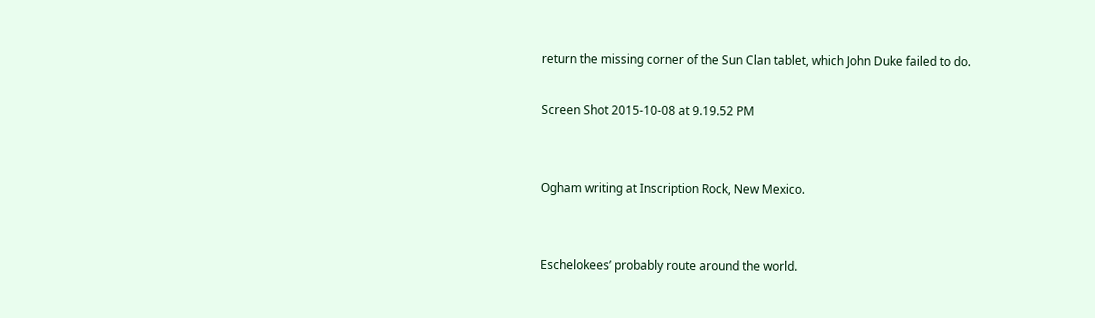return the missing corner of the Sun Clan tablet, which John Duke failed to do.

Screen Shot 2015-10-08 at 9.19.52 PM


Ogham writing at Inscription Rock, New Mexico.


Eschelokees’ probably route around the world.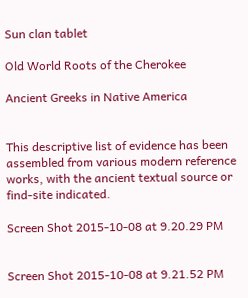Sun clan tablet

Old World Roots of the Cherokee

Ancient Greeks in Native America


This descriptive list of evidence has been assembled from various modern reference works, with the ancient textual source or find-site indicated.

Screen Shot 2015-10-08 at 9.20.29 PM


Screen Shot 2015-10-08 at 9.21.52 PM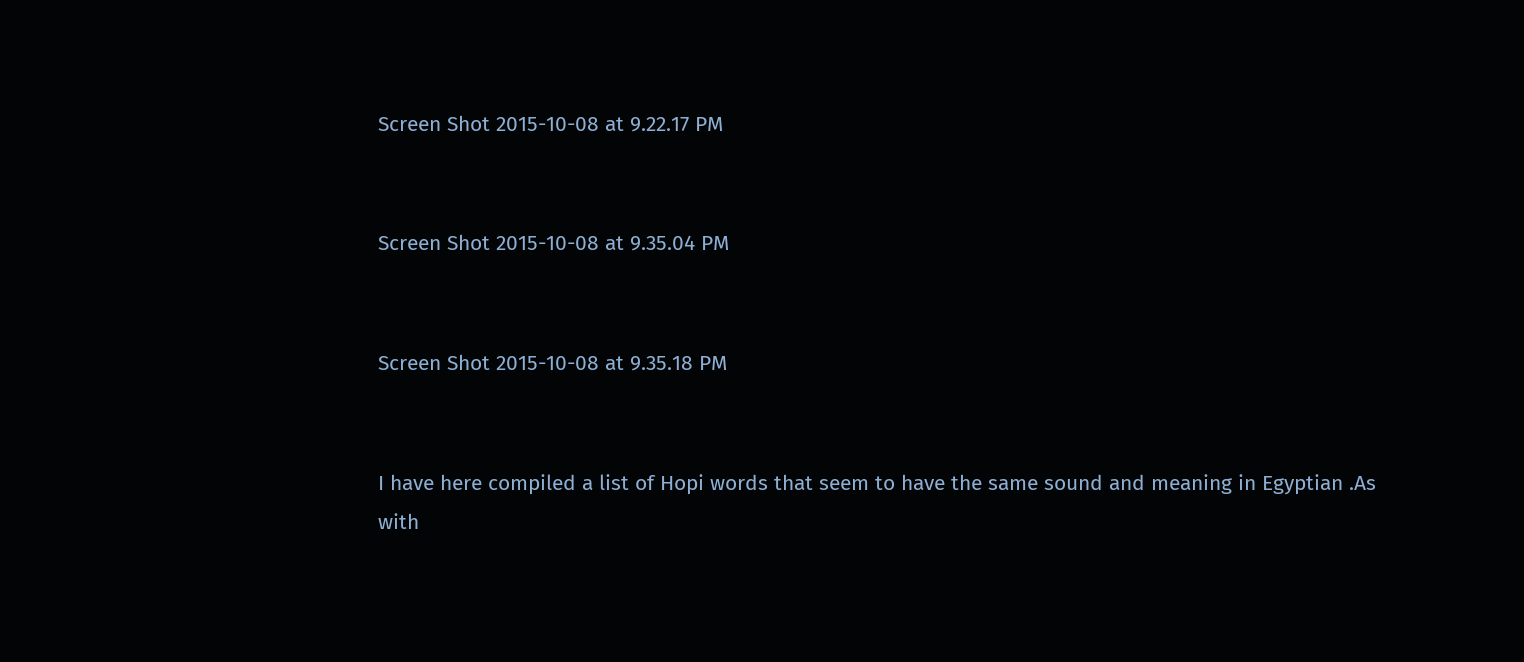Screen Shot 2015-10-08 at 9.22.17 PM


Screen Shot 2015-10-08 at 9.35.04 PM


Screen Shot 2015-10-08 at 9.35.18 PM


I have here compiled a list of Hopi words that seem to have the same sound and meaning in Egyptian .As with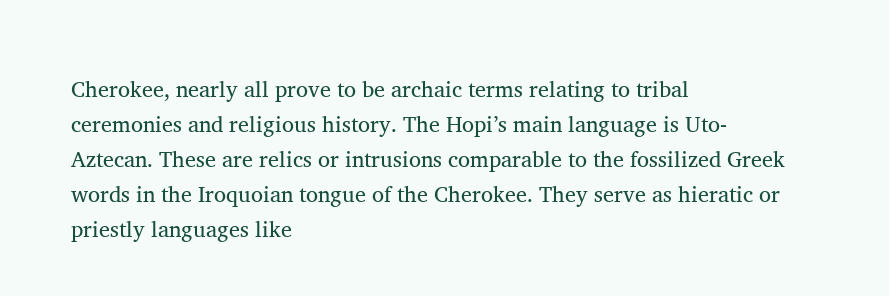Cherokee, nearly all prove to be archaic terms relating to tribal ceremonies and religious history. The Hopi’s main language is Uto-Aztecan. These are relics or intrusions comparable to the fossilized Greek words in the Iroquoian tongue of the Cherokee. They serve as hieratic or priestly languages like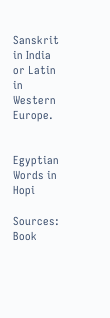Sanskrit in India or Latin in Western Europe.


Egyptian Words in Hopi

Sources: Book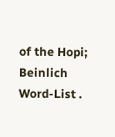of the Hopi; Beinlich Word-List .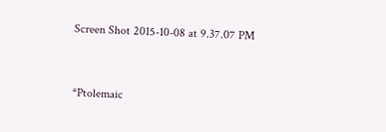Screen Shot 2015-10-08 at 9.37.07 PM


*Ptolemaic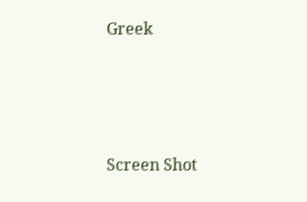Greek




Screen Shot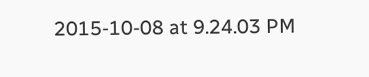2015-10-08 at 9.24.03 PM